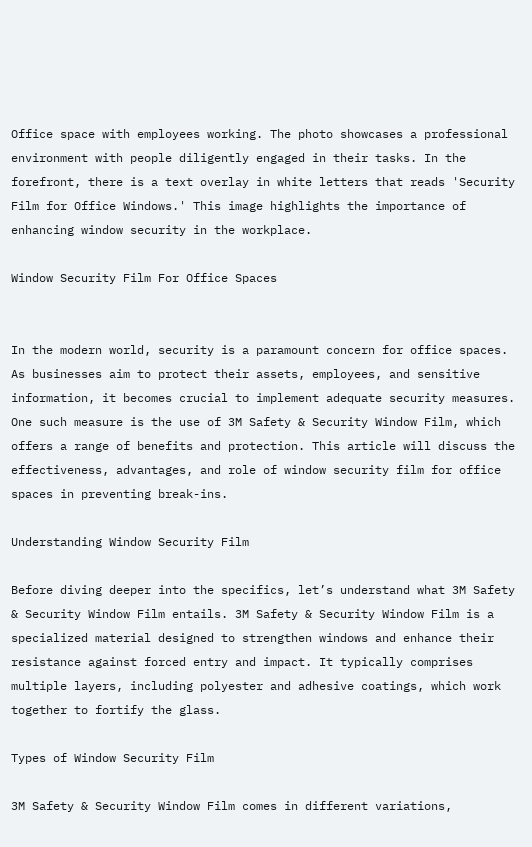Office space with employees working. The photo showcases a professional environment with people diligently engaged in their tasks. In the forefront, there is a text overlay in white letters that reads 'Security Film for Office Windows.' This image highlights the importance of enhancing window security in the workplace.

Window Security Film For Office Spaces


In the modern world, security is a paramount concern for office spaces. As businesses aim to protect their assets, employees, and sensitive information, it becomes crucial to implement adequate security measures. One such measure is the use of 3M Safety & Security Window Film, which offers a range of benefits and protection. This article will discuss the effectiveness, advantages, and role of window security film for office spaces in preventing break-ins.

Understanding Window Security Film

Before diving deeper into the specifics, let’s understand what 3M Safety & Security Window Film entails. 3M Safety & Security Window Film is a specialized material designed to strengthen windows and enhance their resistance against forced entry and impact. It typically comprises multiple layers, including polyester and adhesive coatings, which work together to fortify the glass.

Types of Window Security Film

3M Safety & Security Window Film comes in different variations,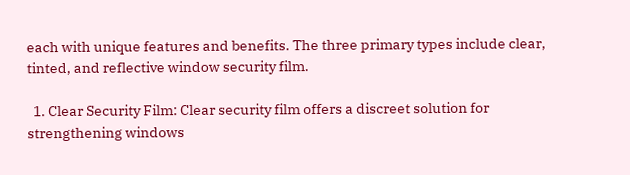each with unique features and benefits. The three primary types include clear, tinted, and reflective window security film.

  1. Clear Security Film: Clear security film offers a discreet solution for strengthening windows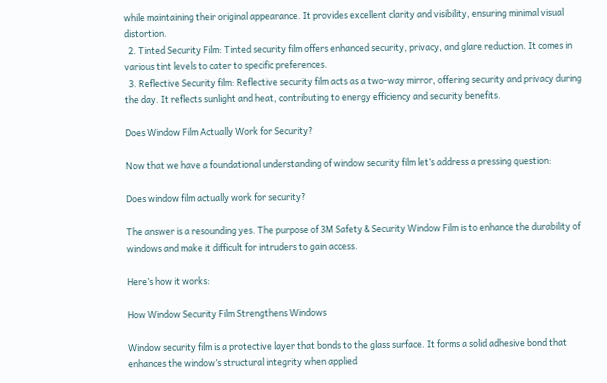while maintaining their original appearance. It provides excellent clarity and visibility, ensuring minimal visual distortion.
  2. Tinted Security Film: Tinted security film offers enhanced security, privacy, and glare reduction. It comes in various tint levels to cater to specific preferences.
  3. Reflective Security film: Reflective security film acts as a two-way mirror, offering security and privacy during the day. It reflects sunlight and heat, contributing to energy efficiency and security benefits.

Does Window Film Actually Work for Security?

Now that we have a foundational understanding of window security film let’s address a pressing question:

Does window film actually work for security?

The answer is a resounding yes. The purpose of 3M Safety & Security Window Film is to enhance the durability of windows and make it difficult for intruders to gain access.

Here’s how it works:

How Window Security Film Strengthens Windows

Window security film is a protective layer that bonds to the glass surface. It forms a solid adhesive bond that enhances the window’s structural integrity when applied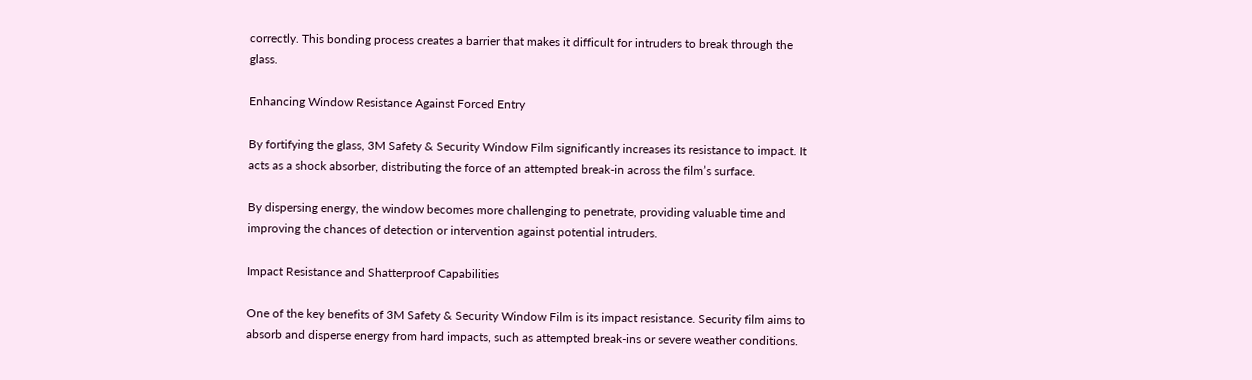correctly. This bonding process creates a barrier that makes it difficult for intruders to break through the glass.

Enhancing Window Resistance Against Forced Entry

By fortifying the glass, 3M Safety & Security Window Film significantly increases its resistance to impact. It acts as a shock absorber, distributing the force of an attempted break-in across the film’s surface.

By dispersing energy, the window becomes more challenging to penetrate, providing valuable time and improving the chances of detection or intervention against potential intruders.

Impact Resistance and Shatterproof Capabilities

One of the key benefits of 3M Safety & Security Window Film is its impact resistance. Security film aims to absorb and disperse energy from hard impacts, such as attempted break-ins or severe weather conditions.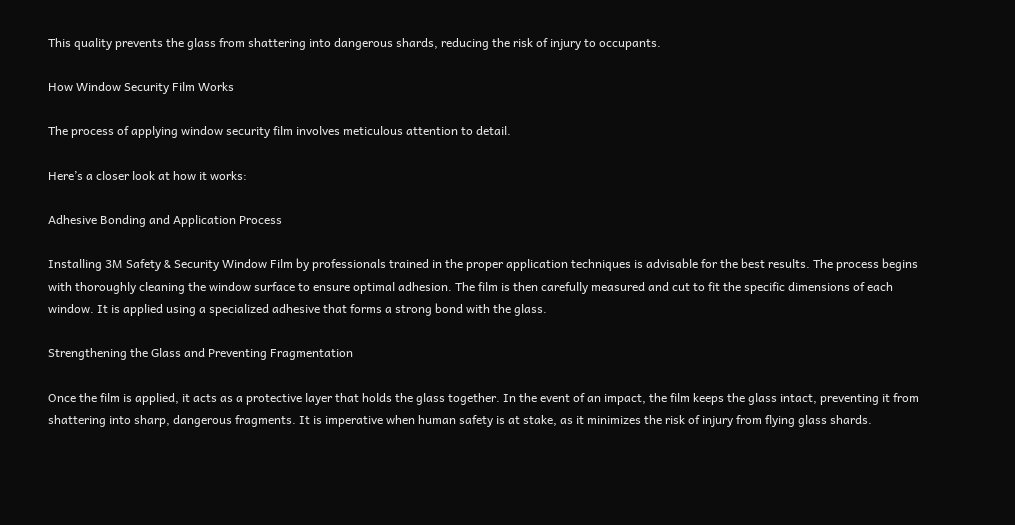This quality prevents the glass from shattering into dangerous shards, reducing the risk of injury to occupants.

How Window Security Film Works

The process of applying window security film involves meticulous attention to detail.

Here’s a closer look at how it works:

Adhesive Bonding and Application Process

Installing 3M Safety & Security Window Film by professionals trained in the proper application techniques is advisable for the best results. The process begins with thoroughly cleaning the window surface to ensure optimal adhesion. The film is then carefully measured and cut to fit the specific dimensions of each window. It is applied using a specialized adhesive that forms a strong bond with the glass.

Strengthening the Glass and Preventing Fragmentation

Once the film is applied, it acts as a protective layer that holds the glass together. In the event of an impact, the film keeps the glass intact, preventing it from shattering into sharp, dangerous fragments. It is imperative when human safety is at stake, as it minimizes the risk of injury from flying glass shards.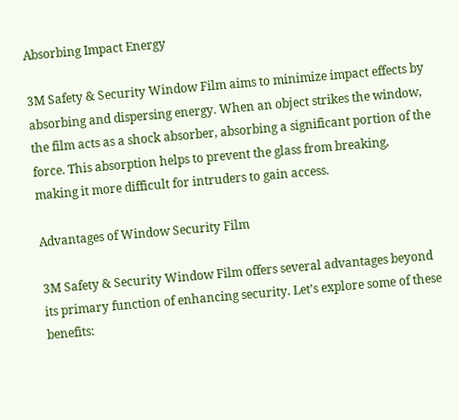Absorbing Impact Energy

3M Safety & Security Window Film aims to minimize impact effects by absorbing and dispersing energy. When an object strikes the window, the film acts as a shock absorber, absorbing a significant portion of the force. This absorption helps to prevent the glass from breaking, making it more difficult for intruders to gain access.

Advantages of Window Security Film

3M Safety & Security Window Film offers several advantages beyond its primary function of enhancing security. Let’s explore some of these benefits: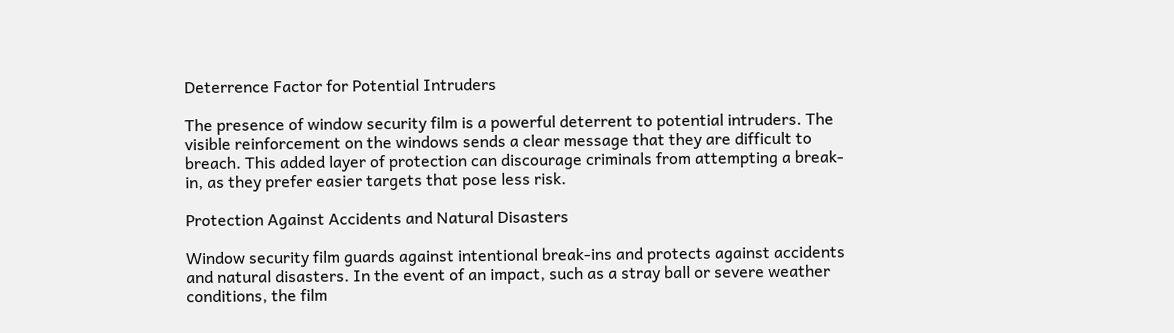Deterrence Factor for Potential Intruders

The presence of window security film is a powerful deterrent to potential intruders. The visible reinforcement on the windows sends a clear message that they are difficult to breach. This added layer of protection can discourage criminals from attempting a break-in, as they prefer easier targets that pose less risk.

Protection Against Accidents and Natural Disasters

Window security film guards against intentional break-ins and protects against accidents and natural disasters. In the event of an impact, such as a stray ball or severe weather conditions, the film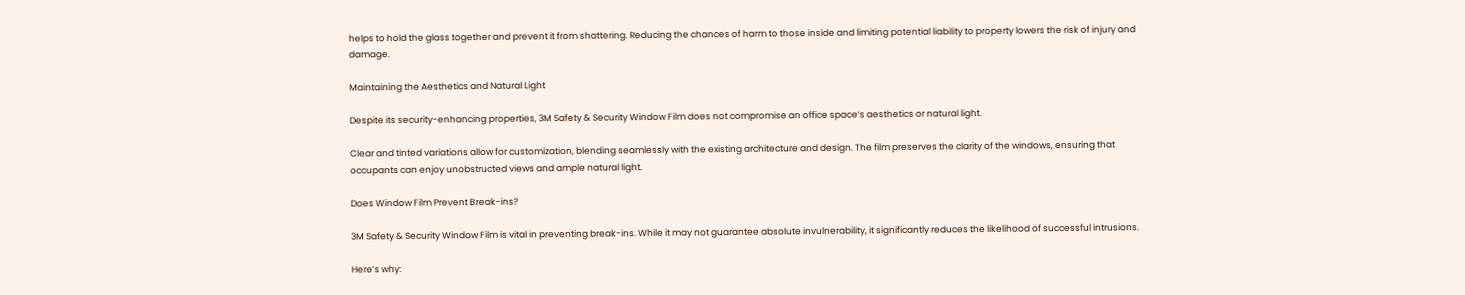helps to hold the glass together and prevent it from shattering. Reducing the chances of harm to those inside and limiting potential liability to property lowers the risk of injury and damage.

Maintaining the Aesthetics and Natural Light

Despite its security-enhancing properties, 3M Safety & Security Window Film does not compromise an office space’s aesthetics or natural light.

Clear and tinted variations allow for customization, blending seamlessly with the existing architecture and design. The film preserves the clarity of the windows, ensuring that occupants can enjoy unobstructed views and ample natural light.

Does Window Film Prevent Break-ins?

3M Safety & Security Window Film is vital in preventing break-ins. While it may not guarantee absolute invulnerability, it significantly reduces the likelihood of successful intrusions.

Here’s why: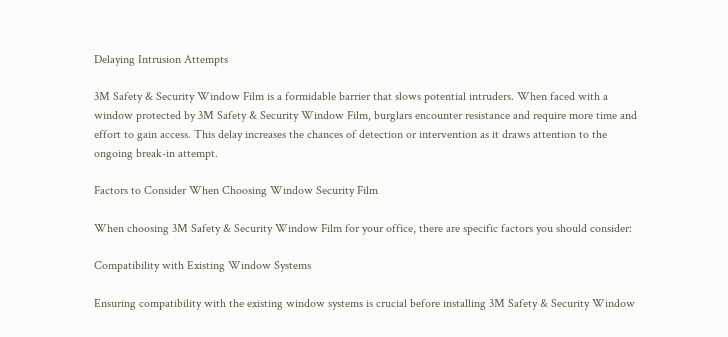Delaying Intrusion Attempts

3M Safety & Security Window Film is a formidable barrier that slows potential intruders. When faced with a window protected by 3M Safety & Security Window Film, burglars encounter resistance and require more time and effort to gain access. This delay increases the chances of detection or intervention as it draws attention to the ongoing break-in attempt.

Factors to Consider When Choosing Window Security Film

When choosing 3M Safety & Security Window Film for your office, there are specific factors you should consider:

Compatibility with Existing Window Systems

Ensuring compatibility with the existing window systems is crucial before installing 3M Safety & Security Window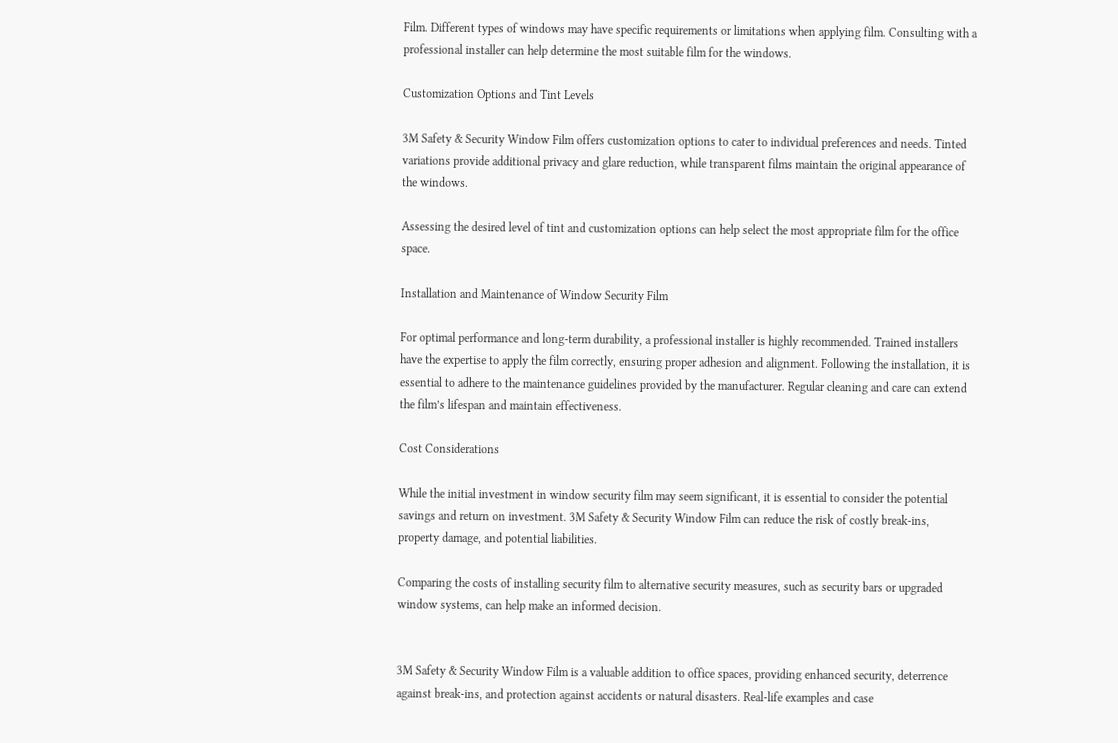Film. Different types of windows may have specific requirements or limitations when applying film. Consulting with a professional installer can help determine the most suitable film for the windows.

Customization Options and Tint Levels

3M Safety & Security Window Film offers customization options to cater to individual preferences and needs. Tinted variations provide additional privacy and glare reduction, while transparent films maintain the original appearance of the windows.

Assessing the desired level of tint and customization options can help select the most appropriate film for the office space.

Installation and Maintenance of Window Security Film

For optimal performance and long-term durability, a professional installer is highly recommended. Trained installers have the expertise to apply the film correctly, ensuring proper adhesion and alignment. Following the installation, it is essential to adhere to the maintenance guidelines provided by the manufacturer. Regular cleaning and care can extend the film’s lifespan and maintain effectiveness.

Cost Considerations

While the initial investment in window security film may seem significant, it is essential to consider the potential savings and return on investment. 3M Safety & Security Window Film can reduce the risk of costly break-ins, property damage, and potential liabilities.

Comparing the costs of installing security film to alternative security measures, such as security bars or upgraded window systems, can help make an informed decision.


3M Safety & Security Window Film is a valuable addition to office spaces, providing enhanced security, deterrence against break-ins, and protection against accidents or natural disasters. Real-life examples and case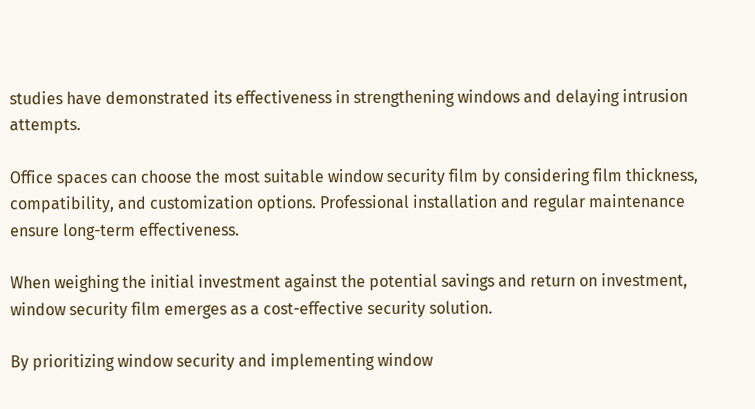studies have demonstrated its effectiveness in strengthening windows and delaying intrusion attempts.

Office spaces can choose the most suitable window security film by considering film thickness, compatibility, and customization options. Professional installation and regular maintenance ensure long-term effectiveness.

When weighing the initial investment against the potential savings and return on investment, window security film emerges as a cost-effective security solution.

By prioritizing window security and implementing window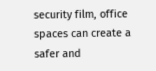security film, office spaces can create a safer and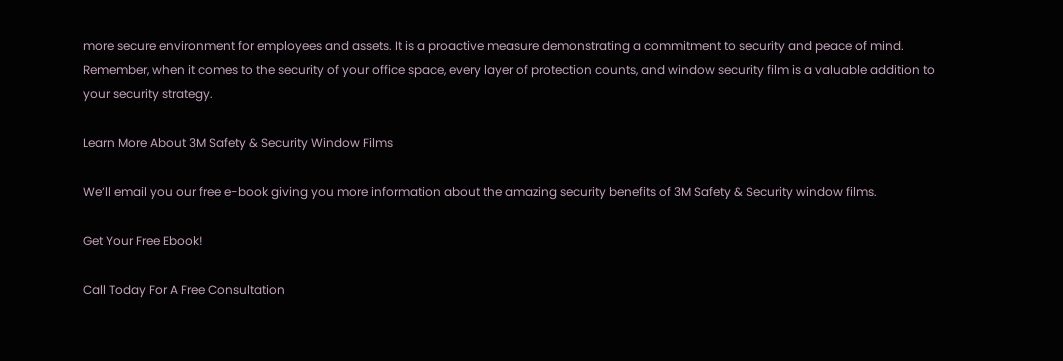more secure environment for employees and assets. It is a proactive measure demonstrating a commitment to security and peace of mind. Remember, when it comes to the security of your office space, every layer of protection counts, and window security film is a valuable addition to your security strategy.

Learn More About 3M Safety & Security Window Films

We’ll email you our free e-book giving you more information about the amazing security benefits of 3M Safety & Security window films.

Get Your Free Ebook!

Call Today For A Free Consultation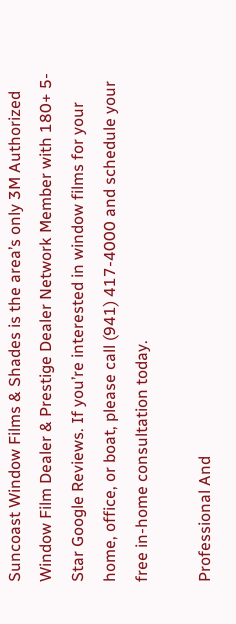Suncoast Window Films & Shades is the area’s only 3M Authorized Window Film Dealer & Prestige Dealer Network Member with 180+ 5-Star Google Reviews. If you’re interested in window films for your home, office, or boat, please call (941) 417-4000 and schedule your free in-home consultation today.

Professional And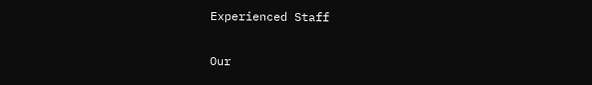Experienced Staff

Our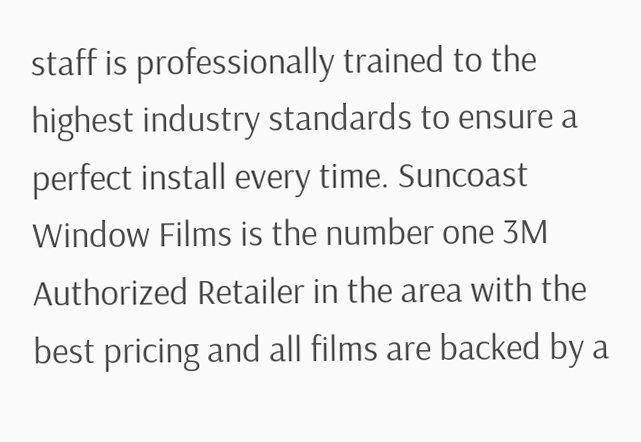staff is professionally trained to the highest industry standards to ensure a perfect install every time. Suncoast Window Films is the number one 3M Authorized Retailer in the area with the best pricing and all films are backed by a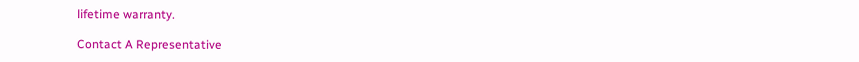lifetime warranty.

Contact A Representative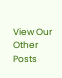View Our Other Posts